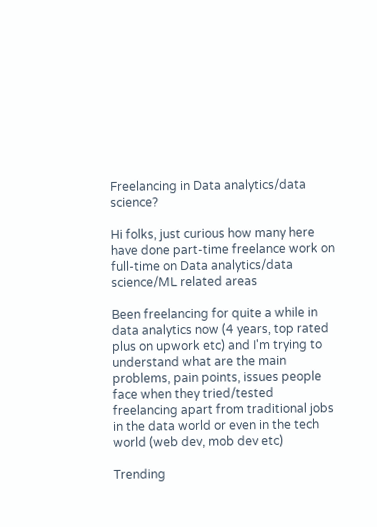Freelancing in Data analytics/data science?

Hi folks, just curious how many here have done part-time freelance work on full-time on Data analytics/data science/ML related areas

Been freelancing for quite a while in data analytics now (4 years, top rated plus on upwork etc) and I'm trying to understand what are the main problems, pain points, issues people face when they tried/tested freelancing apart from traditional jobs in the data world or even in the tech world (web dev, mob dev etc)

Trending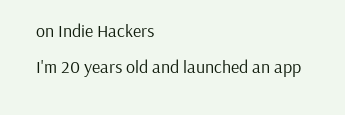on Indie Hackers
I'm 20 years old and launched an app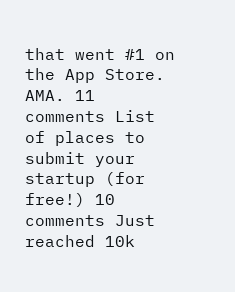that went #1 on the App Store. AMA. 11 comments List of places to submit your startup (for free!) 10 comments Just reached 10k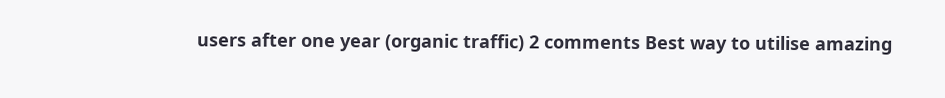users after one year (organic traffic) 2 comments Best way to utilise amazing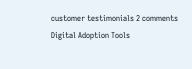customer testimonials 2 comments Digital Adoption Tools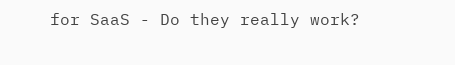for SaaS - Do they really work?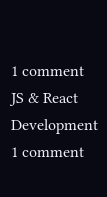1 comment JS & React Development 1 comment